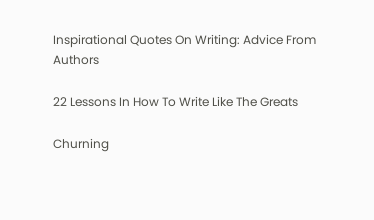Inspirational Quotes On Writing: Advice From Authors

22 Lessons In How To Write Like The Greats

Churning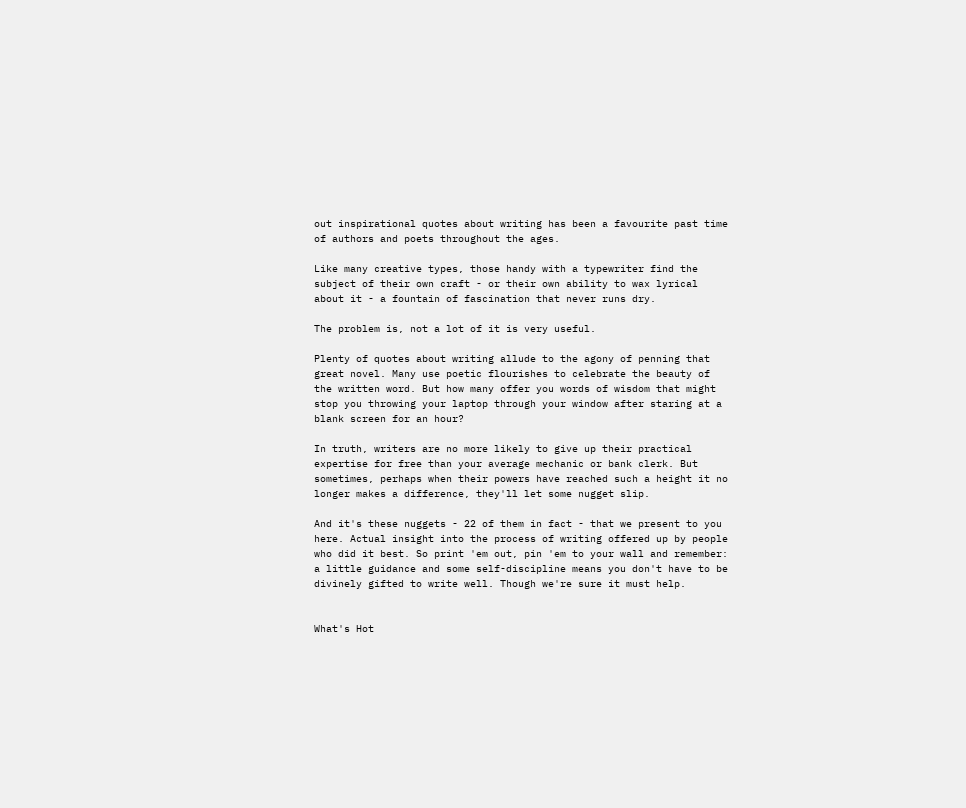out inspirational quotes about writing has been a favourite past time of authors and poets throughout the ages.

Like many creative types, those handy with a typewriter find the subject of their own craft - or their own ability to wax lyrical about it - a fountain of fascination that never runs dry.

The problem is, not a lot of it is very useful.

Plenty of quotes about writing allude to the agony of penning that great novel. Many use poetic flourishes to celebrate the beauty of the written word. But how many offer you words of wisdom that might stop you throwing your laptop through your window after staring at a blank screen for an hour?

In truth, writers are no more likely to give up their practical expertise for free than your average mechanic or bank clerk. But sometimes, perhaps when their powers have reached such a height it no longer makes a difference, they'll let some nugget slip.

And it's these nuggets - 22 of them in fact - that we present to you here. Actual insight into the process of writing offered up by people who did it best. So print 'em out, pin 'em to your wall and remember: a little guidance and some self-discipline means you don't have to be divinely gifted to write well. Though we're sure it must help.


What's Hot